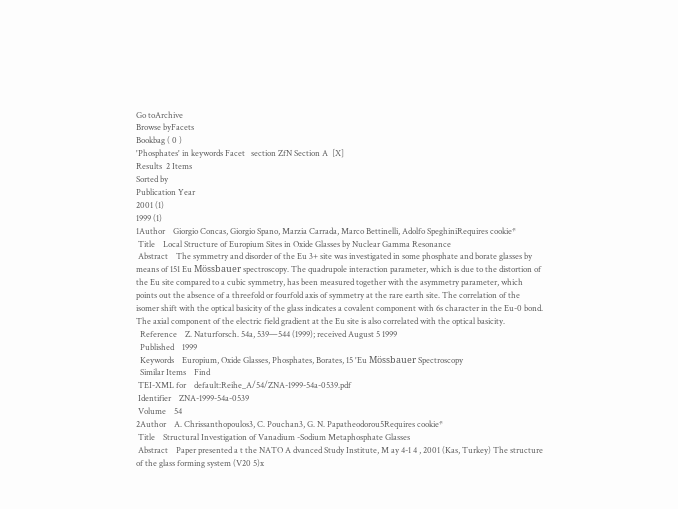Go toArchive
Browse byFacets
Bookbag ( 0 )
'Phosphates' in keywords Facet   section ZfN Section A  [X]
Results  2 Items
Sorted by
Publication Year
2001 (1)
1999 (1)
1Author    Giorgio Concas, Giorgio Spano, Marzia Carrada, Marco Bettinelli, Adolfo SpeghiniRequires cookie*
 Title    Local Structure of Europium Sites in Oxide Glasses by Nuclear Gamma Resonance
 Abstract    The symmetry and disorder of the Eu 3+ site was investigated in some phosphate and borate glasses by means of 151 Eu Mössbauer spectroscopy. The quadrupole interaction parameter, which is due to the distortion of the Eu site compared to a cubic symmetry, has been measured together with the asymmetry parameter, which points out the absence of a threefold or fourfold axis of symmetry at the rare earth site. The correlation of the isomer shift with the optical basicity of the glass indicates a covalent component with 6s character in the Eu-0 bond. The axial component of the electric field gradient at the Eu site is also correlated with the optical basicity.
  Reference    Z. Naturforsch. 54a, 539—544 (1999); received August 5 1999
  Published    1999
  Keywords    Europium, Oxide Glasses, Phosphates, Borates, 15 'Eu Mössbauer Spectroscopy
  Similar Items    Find
 TEI-XML for    default:Reihe_A/54/ZNA-1999-54a-0539.pdf
 Identifier    ZNA-1999-54a-0539
 Volume    54
2Author    A. Chrissanthopoulos3, C. Pouchan3, G. N. Papatheodorou5Requires cookie*
 Title    Structural Investigation of Vanadium -Sodium Metaphosphate Glasses
 Abstract    Paper presented a t the NATO A dvanced Study Institute, M ay 4-1 4 , 2001 (Kas, Turkey) The structure of the glass forming system (V20 5)x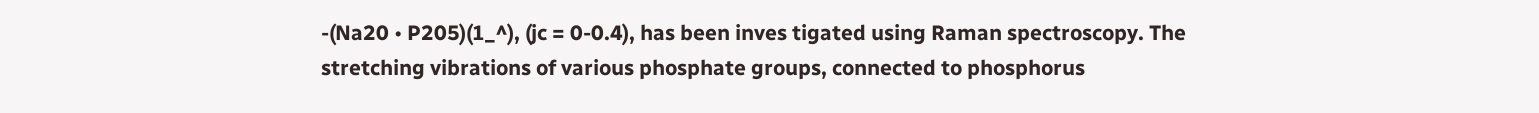-(Na20 • P205)(1_^), (jc = 0-0.4), has been inves tigated using Raman spectroscopy. The stretching vibrations of various phosphate groups, connected to phosphorus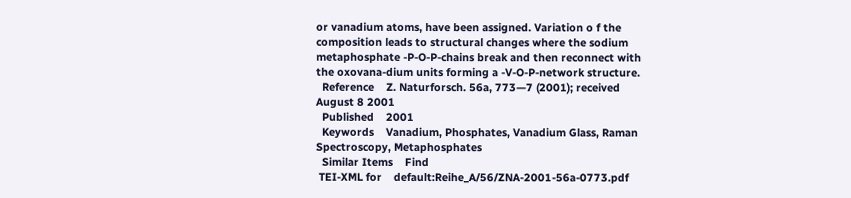or vanadium atoms, have been assigned. Variation o f the composition leads to structural changes where the sodium metaphosphate -P-O-P-chains break and then reconnect with the oxovana-dium units forming a -V-O-P-network structure.
  Reference    Z. Naturforsch. 56a, 773—7 (2001); received August 8 2001
  Published    2001
  Keywords    Vanadium, Phosphates, Vanadium Glass, Raman Spectroscopy, Metaphosphates
  Similar Items    Find
 TEI-XML for    default:Reihe_A/56/ZNA-2001-56a-0773.pdf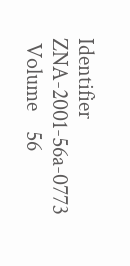Identifier    ZNA-2001-56a-0773
 Volume    56